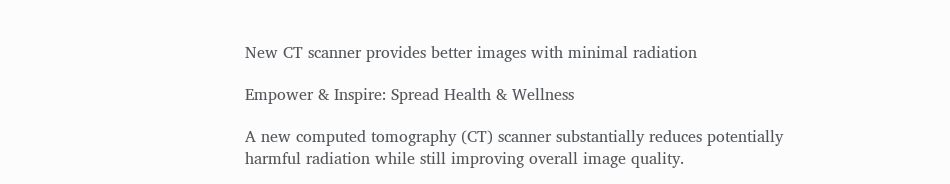New CT scanner provides better images with minimal radiation

Empower & Inspire: Spread Health & Wellness

A new computed tomography (CT) scanner substantially reduces potentially harmful radiation while still improving overall image quality.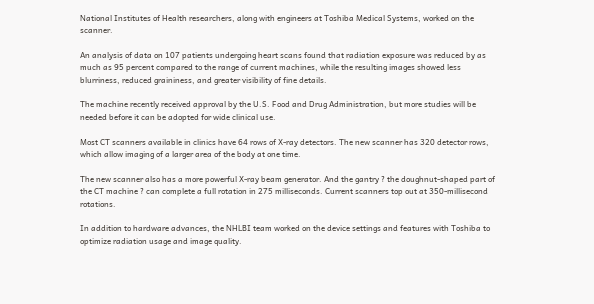National Institutes of Health researchers, along with engineers at Toshiba Medical Systems, worked on the scanner.

An analysis of data on 107 patients undergoing heart scans found that radiation exposure was reduced by as much as 95 percent compared to the range of current machines, while the resulting images showed less blurriness, reduced graininess, and greater visibility of fine details.

The machine recently received approval by the U.S. Food and Drug Administration, but more studies will be needed before it can be adopted for wide clinical use.

Most CT scanners available in clinics have 64 rows of X-ray detectors. The new scanner has 320 detector rows, which allow imaging of a larger area of the body at one time.

The new scanner also has a more powerful X-ray beam generator. And the gantry ? the doughnut-shaped part of the CT machine ? can complete a full rotation in 275 milliseconds. Current scanners top out at 350-millisecond rotations.

In addition to hardware advances, the NHLBI team worked on the device settings and features with Toshiba to optimize radiation usage and image quality.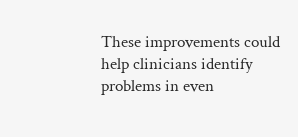These improvements could help clinicians identify problems in even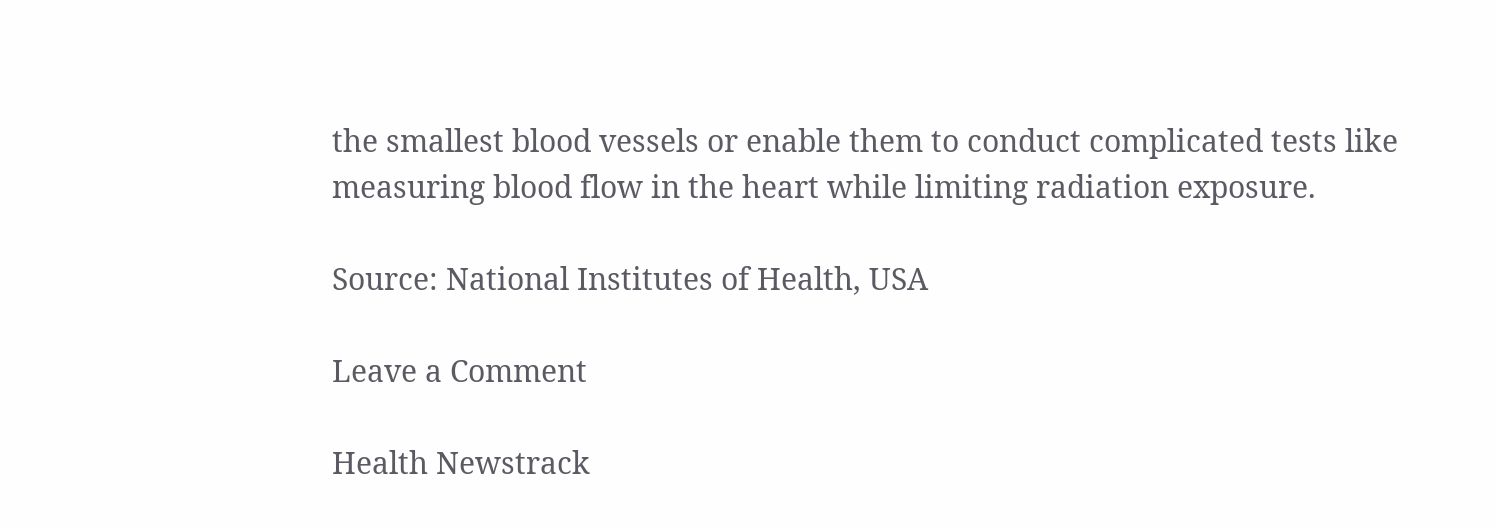the smallest blood vessels or enable them to conduct complicated tests like measuring blood flow in the heart while limiting radiation exposure.

Source: National Institutes of Health, USA

Leave a Comment

Health Newstrack